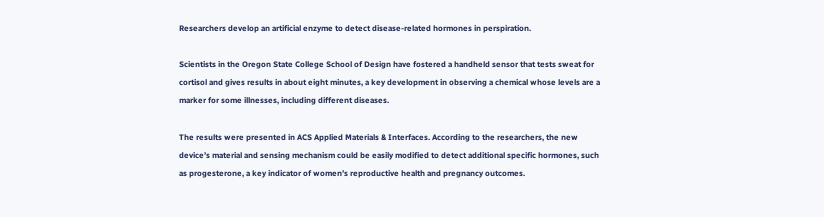Researchers develop an artificial enzyme to detect disease-related hormones in perspiration.

Scientists in the Oregon State College School of Design have fostered a handheld sensor that tests sweat for cortisol and gives results in about eight minutes, a key development in observing a chemical whose levels are a marker for some illnesses, including different diseases.

The results were presented in ACS Applied Materials & Interfaces. According to the researchers, the new device’s material and sensing mechanism could be easily modified to detect additional specific hormones, such as progesterone, a key indicator of women’s reproductive health and pregnancy outcomes.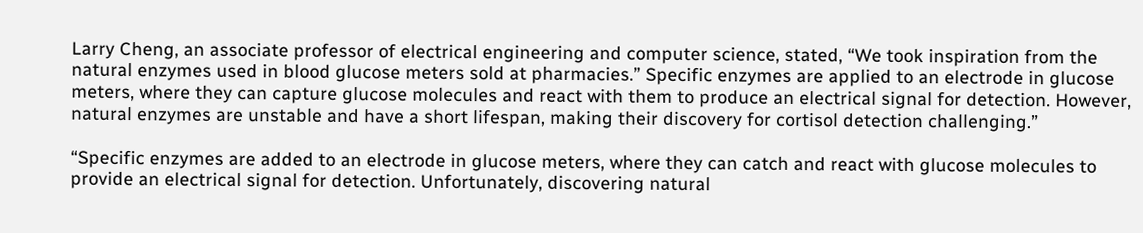Larry Cheng, an associate professor of electrical engineering and computer science, stated, “We took inspiration from the natural enzymes used in blood glucose meters sold at pharmacies.” Specific enzymes are applied to an electrode in glucose meters, where they can capture glucose molecules and react with them to produce an electrical signal for detection. However, natural enzymes are unstable and have a short lifespan, making their discovery for cortisol detection challenging.”

“Specific enzymes are added to an electrode in glucose meters, where they can catch and react with glucose molecules to provide an electrical signal for detection. Unfortunately, discovering natural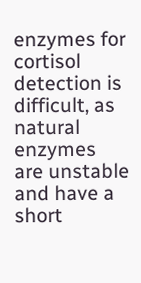enzymes for cortisol detection is difficult, as natural enzymes are unstable and have a short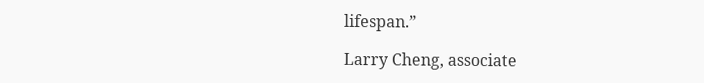lifespan.”

Larry Cheng, associate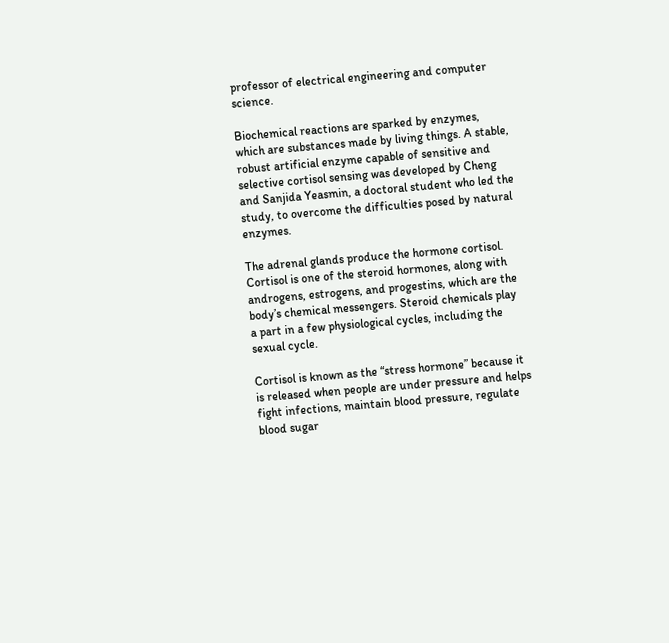professor of electrical engineering and computer science.

Biochemical reactions are sparked by enzymes, which are substances made by living things. A stable, robust artificial enzyme capable of sensitive and selective cortisol sensing was developed by Cheng and Sanjida Yeasmin, a doctoral student who led the study, to overcome the difficulties posed by natural enzymes.

The adrenal glands produce the hormone cortisol. Cortisol is one of the steroid hormones, along with androgens, estrogens, and progestins, which are the body’s chemical messengers. Steroid chemicals play a part in a few physiological cycles, including the sexual cycle.

Cortisol is known as the “stress hormone” because it is released when people are under pressure and helps fight infections, maintain blood pressure, regulate blood sugar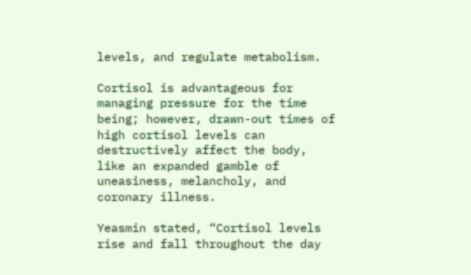levels, and regulate metabolism.

Cortisol is advantageous for managing pressure for the time being; however, drawn-out times of high cortisol levels can destructively affect the body, like an expanded gamble of uneasiness, melancholy, and coronary illness.

Yeasmin stated, “Cortisol levels rise and fall throughout the day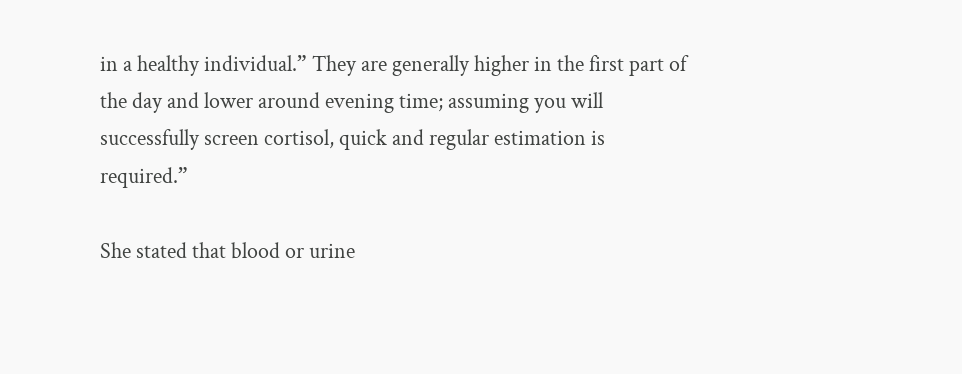in a healthy individual.” They are generally higher in the first part of the day and lower around evening time; assuming you will successfully screen cortisol, quick and regular estimation is required.”

She stated that blood or urine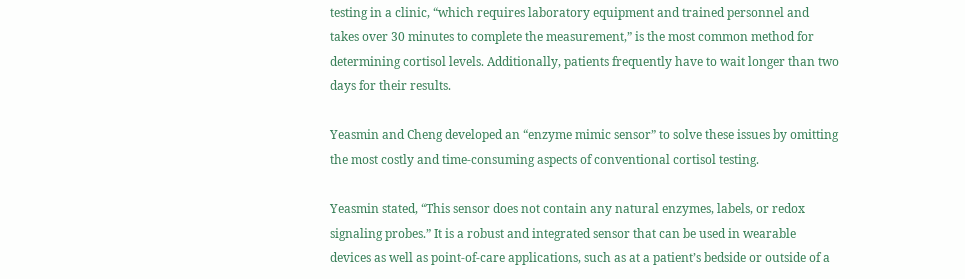testing in a clinic, “which requires laboratory equipment and trained personnel and takes over 30 minutes to complete the measurement,” is the most common method for determining cortisol levels. Additionally, patients frequently have to wait longer than two days for their results.

Yeasmin and Cheng developed an “enzyme mimic sensor” to solve these issues by omitting the most costly and time-consuming aspects of conventional cortisol testing.

Yeasmin stated, “This sensor does not contain any natural enzymes, labels, or redox signaling probes.” It is a robust and integrated sensor that can be used in wearable devices as well as point-of-care applications, such as at a patient’s bedside or outside of a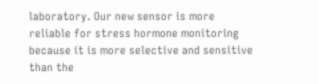laboratory. Our new sensor is more reliable for stress hormone monitoring because it is more selective and sensitive than the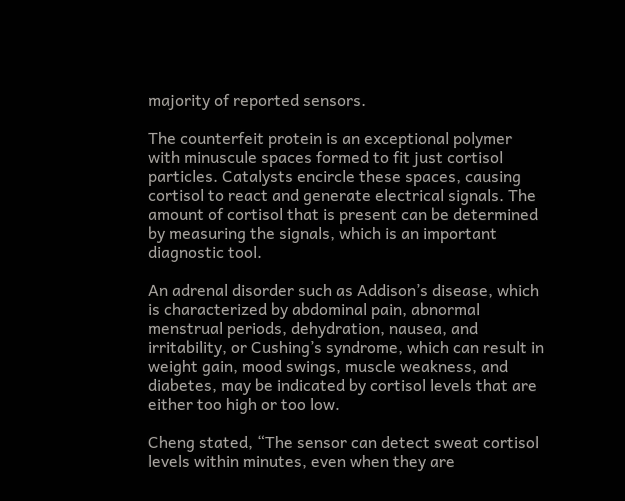majority of reported sensors.

The counterfeit protein is an exceptional polymer with minuscule spaces formed to fit just cortisol particles. Catalysts encircle these spaces, causing cortisol to react and generate electrical signals. The amount of cortisol that is present can be determined by measuring the signals, which is an important diagnostic tool.

An adrenal disorder such as Addison’s disease, which is characterized by abdominal pain, abnormal menstrual periods, dehydration, nausea, and irritability, or Cushing’s syndrome, which can result in weight gain, mood swings, muscle weakness, and diabetes, may be indicated by cortisol levels that are either too high or too low.

Cheng stated, “The sensor can detect sweat cortisol levels within minutes, even when they are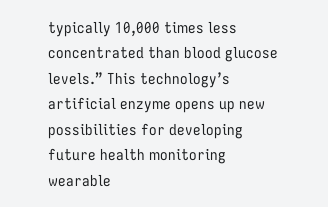typically 10,000 times less concentrated than blood glucose levels.” This technology’s artificial enzyme opens up new possibilities for developing future health monitoring wearable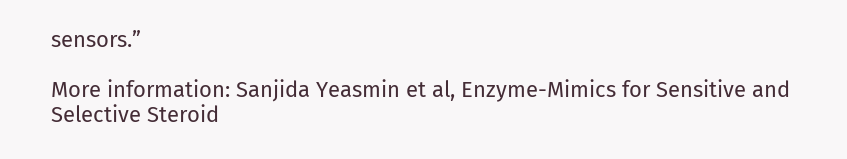sensors.”

More information: Sanjida Yeasmin et al, Enzyme-Mimics for Sensitive and Selective Steroid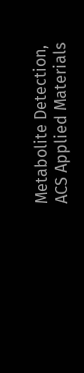Metabolite Detection, ACS Applied Materials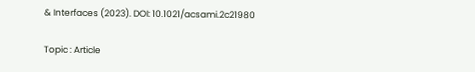& Interfaces (2023). DOI: 10.1021/acsami.2c21980

Topic : Article